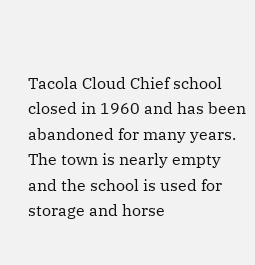Tacola Cloud Chief school closed in 1960 and has been abandoned for many years. The town is nearly empty and the school is used for storage and horse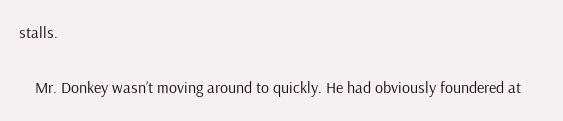stalls.

    Mr. Donkey wasn’t moving around to quickly. He had obviously foundered at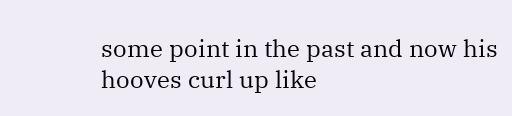some point in the past and now his hooves curl up like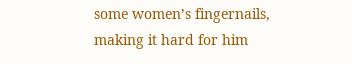some women’s fingernails, making it hard for him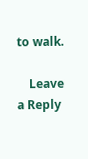to walk.

    Leave a Reply